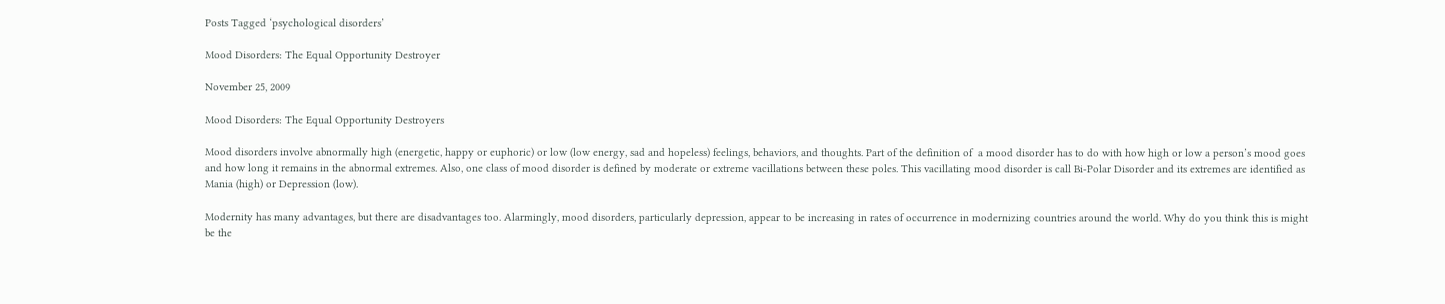Posts Tagged ‘psychological disorders’

Mood Disorders: The Equal Opportunity Destroyer

November 25, 2009

Mood Disorders: The Equal Opportunity Destroyers

Mood disorders involve abnormally high (energetic, happy or euphoric) or low (low energy, sad and hopeless) feelings, behaviors, and thoughts. Part of the definition of  a mood disorder has to do with how high or low a person’s mood goes and how long it remains in the abnormal extremes. Also, one class of mood disorder is defined by moderate or extreme vacillations between these poles. This vacillating mood disorder is call Bi-Polar Disorder and its extremes are identified as Mania (high) or Depression (low).

Modernity has many advantages, but there are disadvantages too. Alarmingly, mood disorders, particularly depression, appear to be increasing in rates of occurrence in modernizing countries around the world. Why do you think this is might be the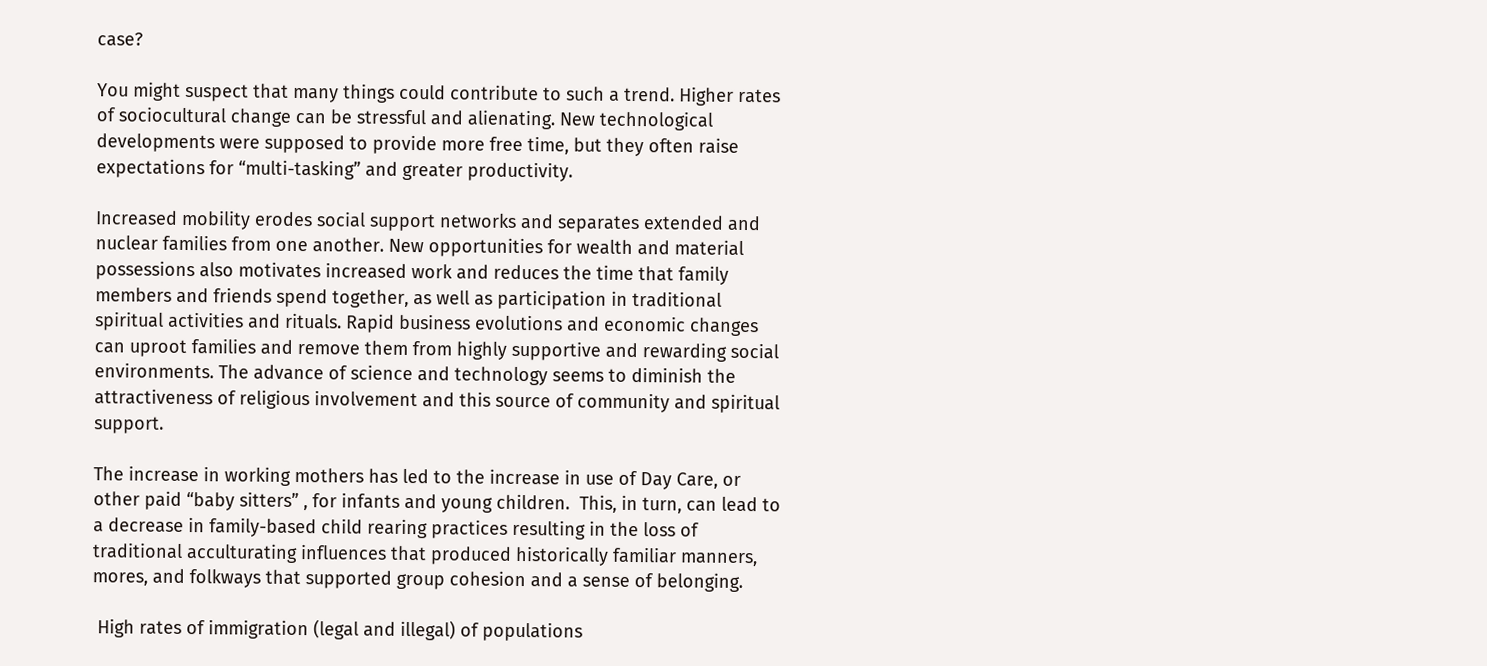case?

You might suspect that many things could contribute to such a trend. Higher rates of sociocultural change can be stressful and alienating. New technological developments were supposed to provide more free time, but they often raise expectations for “multi-tasking” and greater productivity.

Increased mobility erodes social support networks and separates extended and nuclear families from one another. New opportunities for wealth and material possessions also motivates increased work and reduces the time that family members and friends spend together, as well as participation in traditional spiritual activities and rituals. Rapid business evolutions and economic changes can uproot families and remove them from highly supportive and rewarding social environments. The advance of science and technology seems to diminish the attractiveness of religious involvement and this source of community and spiritual support.

The increase in working mothers has led to the increase in use of Day Care, or other paid “baby sitters” , for infants and young children.  This, in turn, can lead to a decrease in family-based child rearing practices resulting in the loss of traditional acculturating influences that produced historically familiar manners, mores, and folkways that supported group cohesion and a sense of belonging.

 High rates of immigration (legal and illegal) of populations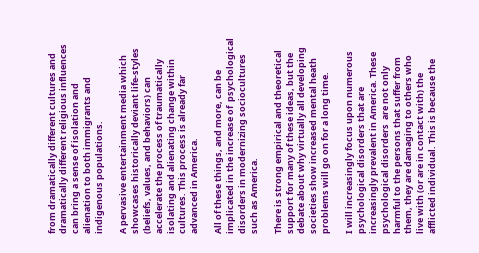from dramatically different cultures and dramatically different religious influences can bring a sense of isolation and alienation to both immigrants and indigenous populations.

A pervasive entertainment media which showcases historically deviant life-styles (beliefs, values, and behaviors) can accelerate the process of traumatically isolating and alienating change within cultures. This process is already far advanced in America.

All of these things, and more, can be implicated in the increase of  psychological disorders in modernizing sociocultures such as America.

There is strong empirical and theoretical support for many of these ideas, but the debate about why virtually all developing societies show increased mental heath problems will go on for a long time.

I will increasingly focus upon numerous psychological disorders that are increasingly prevalent in America. These psychological disorders  are not only harmful to the persons that suffer from them, they are damaging to others who live with (or are in contact with) the afflicted individual. This is because the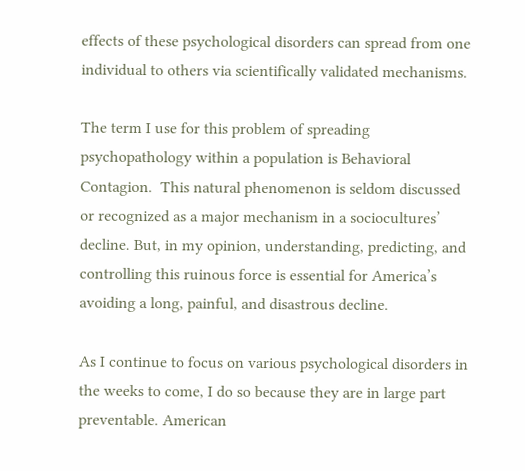effects of these psychological disorders can spread from one individual to others via scientifically validated mechanisms.

The term I use for this problem of spreading psychopathology within a population is Behavioral Contagion.  This natural phenomenon is seldom discussed or recognized as a major mechanism in a sociocultures’ decline. But, in my opinion, understanding, predicting, and controlling this ruinous force is essential for America’s avoiding a long, painful, and disastrous decline.

As I continue to focus on various psychological disorders in the weeks to come, I do so because they are in large part preventable. American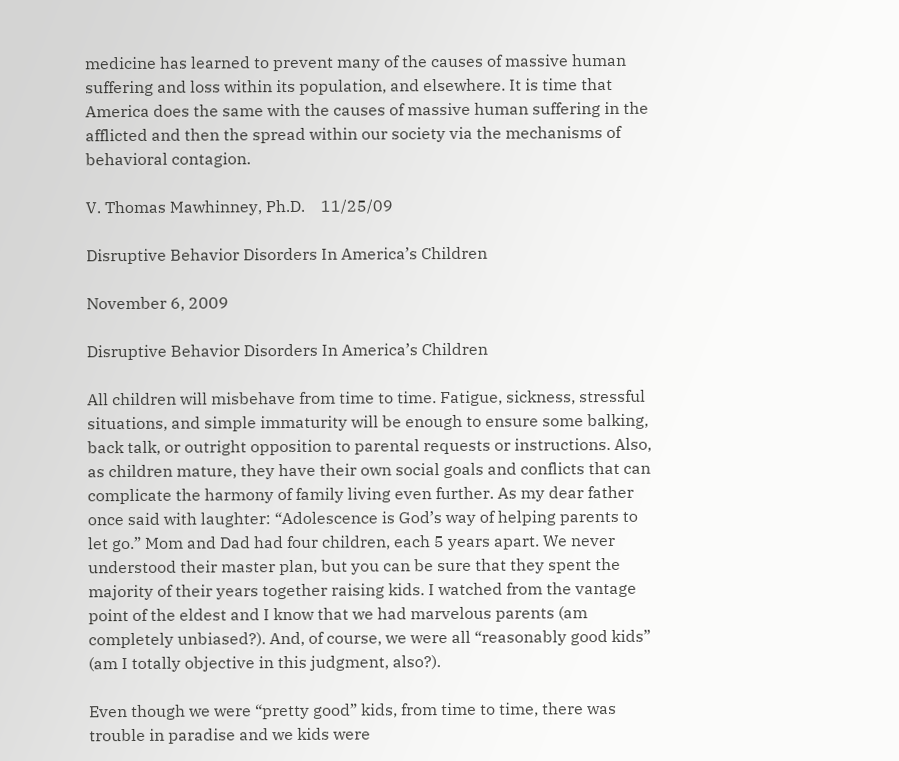medicine has learned to prevent many of the causes of massive human suffering and loss within its population, and elsewhere. It is time that America does the same with the causes of massive human suffering in the afflicted and then the spread within our society via the mechanisms of  behavioral contagion.

V. Thomas Mawhinney, Ph.D.    11/25/09

Disruptive Behavior Disorders In America’s Children

November 6, 2009

Disruptive Behavior Disorders In America’s Children

All children will misbehave from time to time. Fatigue, sickness, stressful situations, and simple immaturity will be enough to ensure some balking, back talk, or outright opposition to parental requests or instructions. Also, as children mature, they have their own social goals and conflicts that can complicate the harmony of family living even further. As my dear father once said with laughter: “Adolescence is God’s way of helping parents to let go.” Mom and Dad had four children, each 5 years apart. We never understood their master plan, but you can be sure that they spent the majority of their years together raising kids. I watched from the vantage point of the eldest and I know that we had marvelous parents (am completely unbiased?). And, of course, we were all “reasonably good kids” (am I totally objective in this judgment, also?).

Even though we were “pretty good” kids, from time to time, there was trouble in paradise and we kids were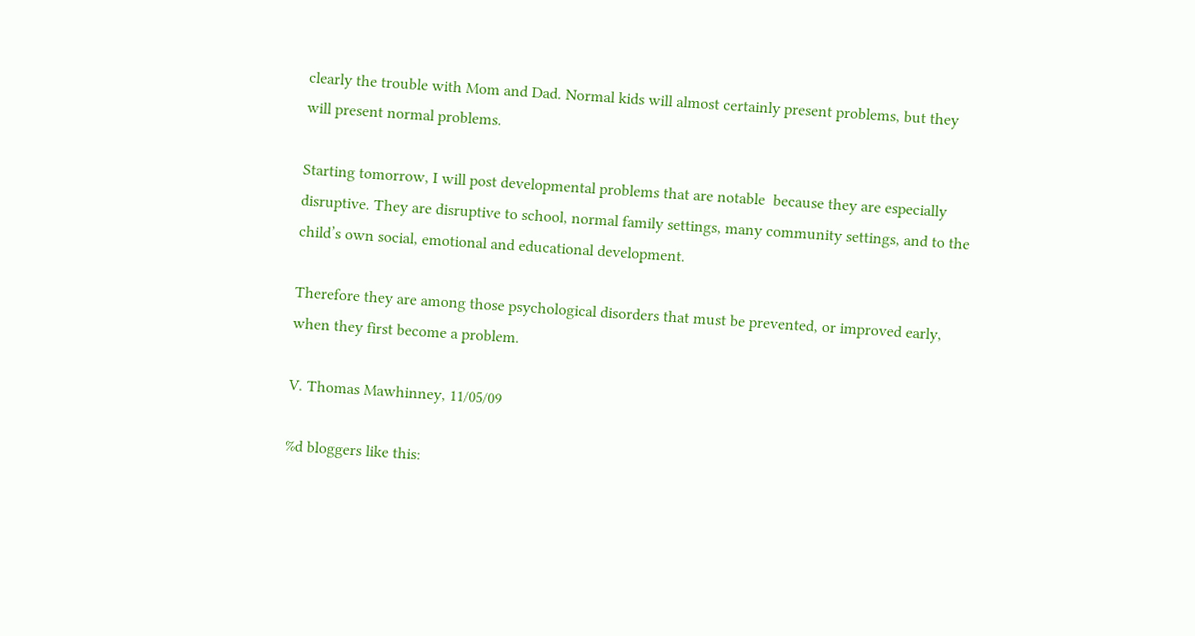clearly the trouble with Mom and Dad. Normal kids will almost certainly present problems, but they will present normal problems.

Starting tomorrow, I will post developmental problems that are notable  because they are especially disruptive. They are disruptive to school, normal family settings, many community settings, and to the child’s own social, emotional and educational development.

Therefore they are among those psychological disorders that must be prevented, or improved early, when they first become a problem.

V. Thomas Mawhinney, 11/05/09

%d bloggers like this: